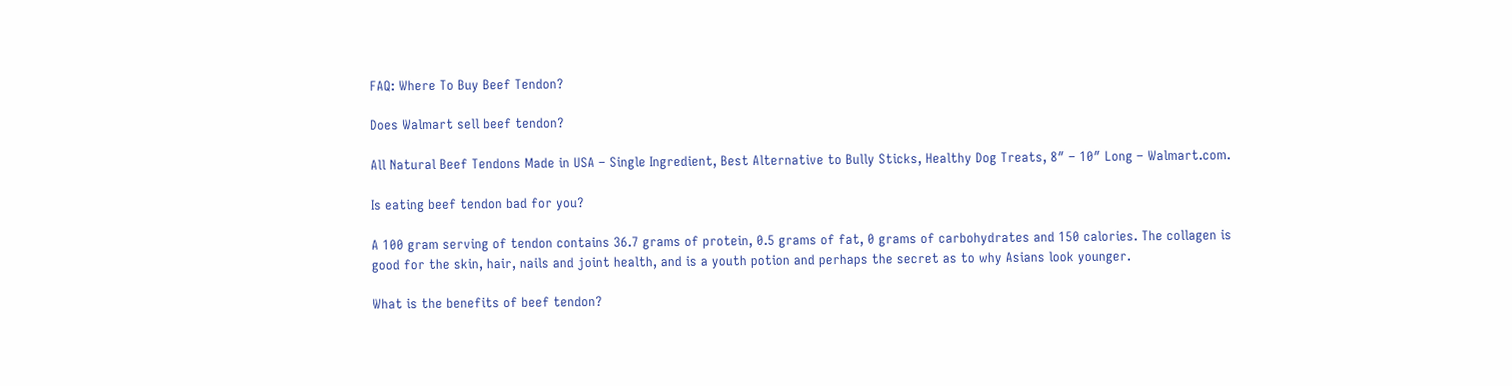FAQ: Where To Buy Beef Tendon?

Does Walmart sell beef tendon?

All Natural Beef Tendons Made in USA – Single Ingredient, Best Alternative to Bully Sticks, Healthy Dog Treats, 8″ – 10″ Long – Walmart.com.

Is eating beef tendon bad for you?

A 100 gram serving of tendon contains 36.7 grams of protein, 0.5 grams of fat, 0 grams of carbohydrates and 150 calories. The collagen is good for the skin, hair, nails and joint health, and is a youth potion and perhaps the secret as to why Asians look younger.

What is the benefits of beef tendon?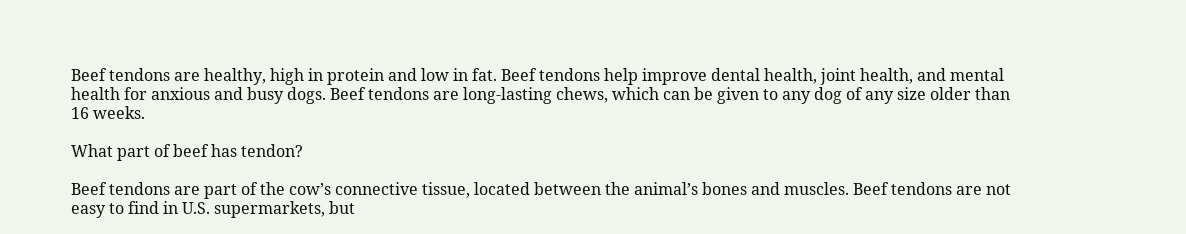Beef tendons are healthy, high in protein and low in fat. Beef tendons help improve dental health, joint health, and mental health for anxious and busy dogs. Beef tendons are long-lasting chews, which can be given to any dog of any size older than 16 weeks.

What part of beef has tendon?

Beef tendons are part of the cow’s connective tissue, located between the animal’s bones and muscles. Beef tendons are not easy to find in U.S. supermarkets, but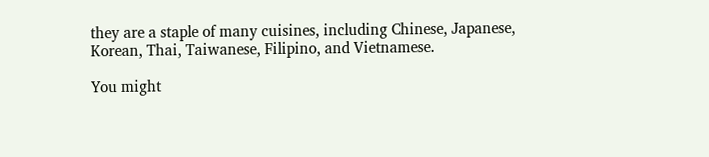they are a staple of many cuisines, including Chinese, Japanese, Korean, Thai, Taiwanese, Filipino, and Vietnamese.

You might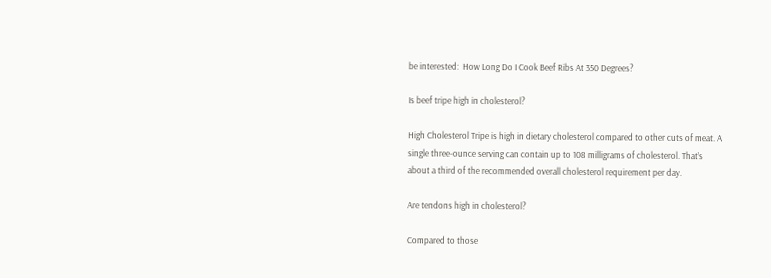be interested:  How Long Do I Cook Beef Ribs At 350 Degrees?

Is beef tripe high in cholesterol?

High Cholesterol Tripe is high in dietary cholesterol compared to other cuts of meat. A single three-ounce serving can contain up to 108 milligrams of cholesterol. That’s about a third of the recommended overall cholesterol requirement per day.

Are tendons high in cholesterol?

Compared to those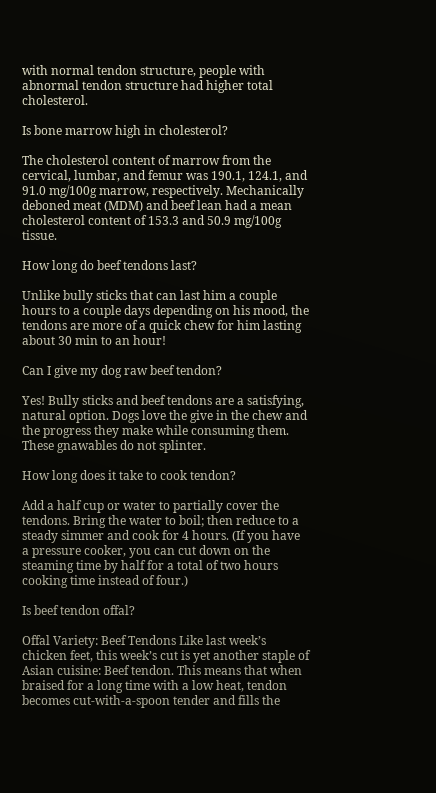with normal tendon structure, people with abnormal tendon structure had higher total cholesterol.

Is bone marrow high in cholesterol?

The cholesterol content of marrow from the cervical, lumbar, and femur was 190.1, 124.1, and 91.0 mg/100g marrow, respectively. Mechanically deboned meat (MDM) and beef lean had a mean cholesterol content of 153.3 and 50.9 mg/100g tissue.

How long do beef tendons last?

Unlike bully sticks that can last him a couple hours to a couple days depending on his mood, the tendons are more of a quick chew for him lasting about 30 min to an hour!

Can I give my dog raw beef tendon?

Yes! Bully sticks and beef tendons are a satisfying, natural option. Dogs love the give in the chew and the progress they make while consuming them. These gnawables do not splinter.

How long does it take to cook tendon?

Add a half cup or water to partially cover the tendons. Bring the water to boil; then reduce to a steady simmer and cook for 4 hours. (If you have a pressure cooker, you can cut down on the steaming time by half for a total of two hours cooking time instead of four.)

Is beef tendon offal?

Offal Variety: Beef Tendons Like last week’s chicken feet, this week’s cut is yet another staple of Asian cuisine: Beef tendon. This means that when braised for a long time with a low heat, tendon becomes cut-with-a-spoon tender and fills the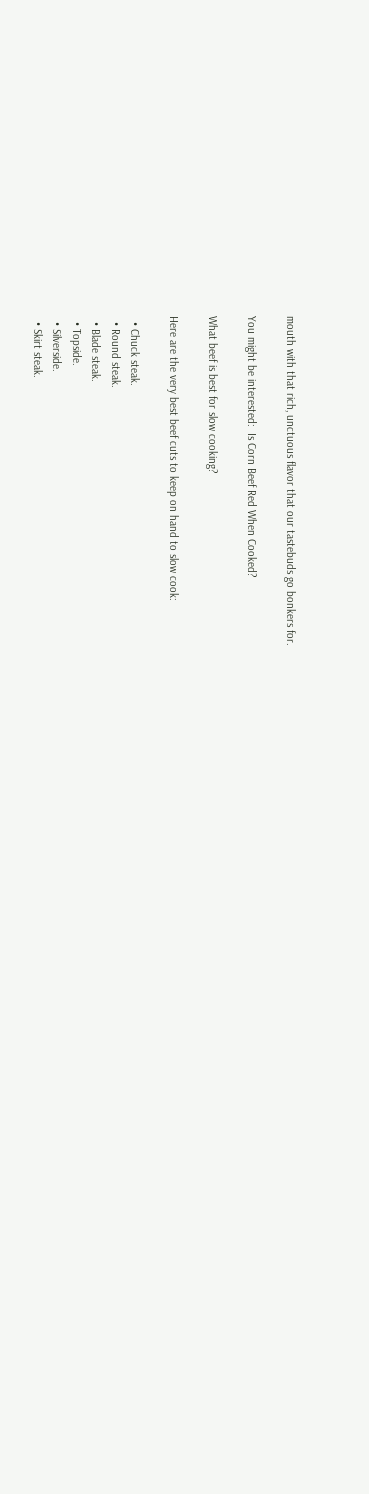mouth with that rich, unctuous flavor that our tastebuds go bonkers for.

You might be interested:  Is Corn Beef Red When Cooked?

What beef is best for slow cooking?

Here are the very best beef cuts to keep on hand to slow cook:

  • Chuck steak.
  • Round steak.
  • Blade steak.
  • Topside.
  • Silverside.
  • Skirt steak.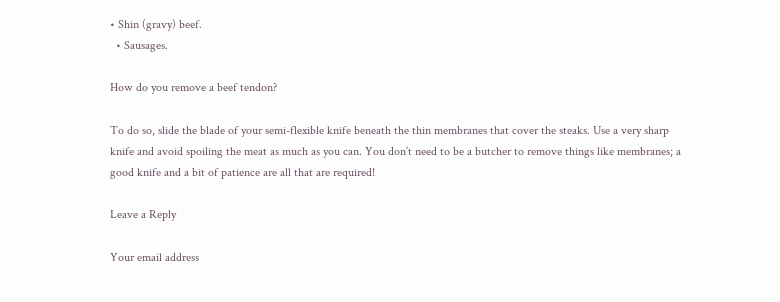• Shin (gravy) beef.
  • Sausages.

How do you remove a beef tendon?

To do so, slide the blade of your semi-flexible knife beneath the thin membranes that cover the steaks. Use a very sharp knife and avoid spoiling the meat as much as you can. You don’t need to be a butcher to remove things like membranes; a good knife and a bit of patience are all that are required!

Leave a Reply

Your email address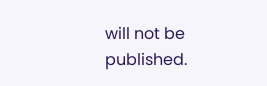will not be published.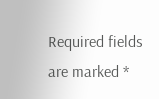Required fields are marked *